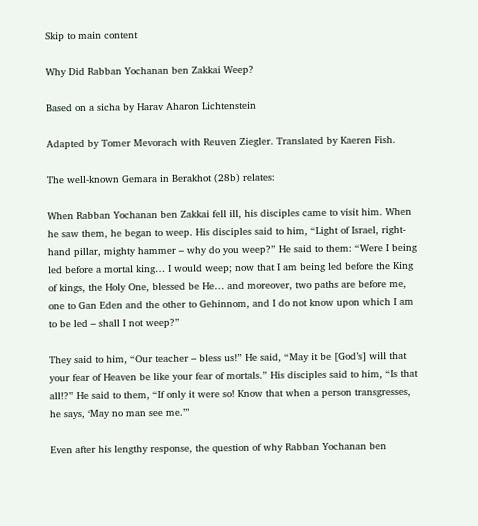Skip to main content

Why Did Rabban Yochanan ben Zakkai Weep?

Based on a sicha by Harav Aharon Lichtenstein

Adapted by Tomer Mevorach with Reuven Ziegler. Translated by Kaeren Fish.

The well-known Gemara in Berakhot (28b) relates:

When Rabban Yochanan ben Zakkai fell ill, his disciples came to visit him. When he saw them, he began to weep. His disciples said to him, “Light of Israel, right-hand pillar, mighty hammer – why do you weep?” He said to them: “Were I being led before a mortal king… I would weep; now that I am being led before the King of kings, the Holy One, blessed be He… and moreover, two paths are before me, one to Gan Eden and the other to Gehinnom, and I do not know upon which I am to be led – shall I not weep?”

They said to him, “Our teacher – bless us!” He said, “May it be [God’s] will that your fear of Heaven be like your fear of mortals.” His disciples said to him, “Is that all!?” He said to them, “If only it were so! Know that when a person transgresses, he says, ‘May no man see me.’”

Even after his lengthy response, the question of why Rabban Yochanan ben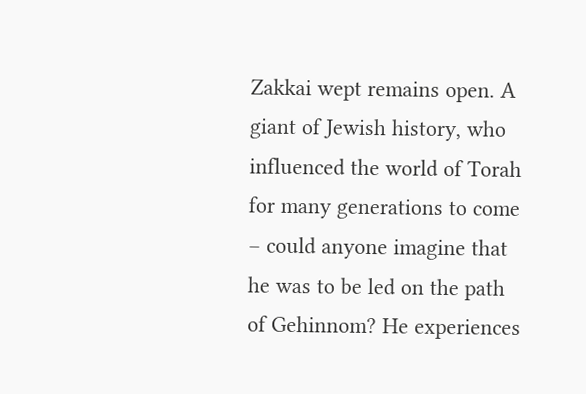Zakkai wept remains open. A giant of Jewish history, who influenced the world of Torah for many generations to come – could anyone imagine that he was to be led on the path of Gehinnom? He experiences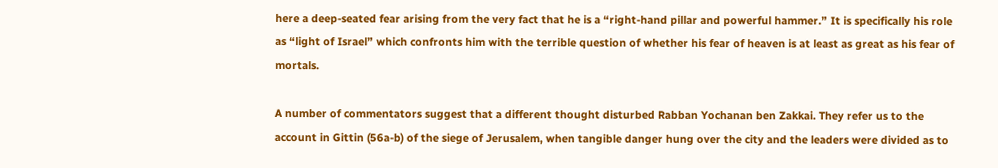here a deep-seated fear arising from the very fact that he is a “right-hand pillar and powerful hammer.” It is specifically his role as “light of Israel” which confronts him with the terrible question of whether his fear of heaven is at least as great as his fear of mortals.

A number of commentators suggest that a different thought disturbed Rabban Yochanan ben Zakkai. They refer us to the account in Gittin (56a-b) of the siege of Jerusalem, when tangible danger hung over the city and the leaders were divided as to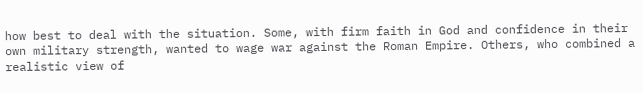how best to deal with the situation. Some, with firm faith in God and confidence in their own military strength, wanted to wage war against the Roman Empire. Others, who combined a realistic view of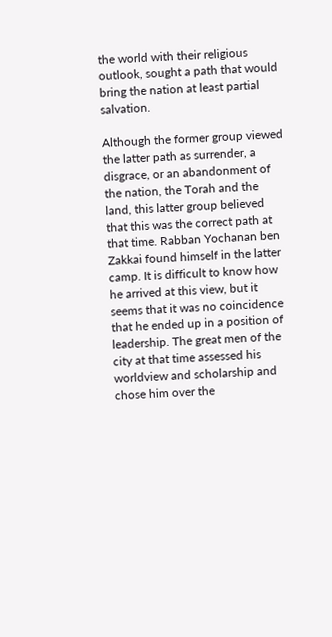the world with their religious outlook, sought a path that would bring the nation at least partial salvation.

Although the former group viewed the latter path as surrender, a disgrace, or an abandonment of the nation, the Torah and the land, this latter group believed that this was the correct path at that time. Rabban Yochanan ben Zakkai found himself in the latter camp. It is difficult to know how he arrived at this view, but it seems that it was no coincidence that he ended up in a position of leadership. The great men of the city at that time assessed his worldview and scholarship and chose him over the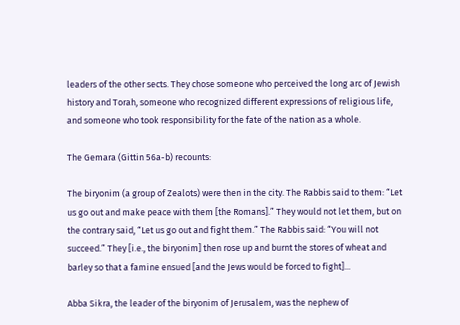leaders of the other sects. They chose someone who perceived the long arc of Jewish history and Torah, someone who recognized different expressions of religious life, and someone who took responsibility for the fate of the nation as a whole.

The Gemara (Gittin 56a-b) recounts:

The biryonim (a group of Zealots) were then in the city. The Rabbis said to them: “Let us go out and make peace with them [the Romans].” They would not let them, but on the contrary said, “Let us go out and fight them.” The Rabbis said: “You will not succeed.” They [i.e., the biryonim] then rose up and burnt the stores of wheat and barley so that a famine ensued [and the Jews would be forced to fight]...

Abba Sikra, the leader of the biryonim of Jerusalem, was the nephew of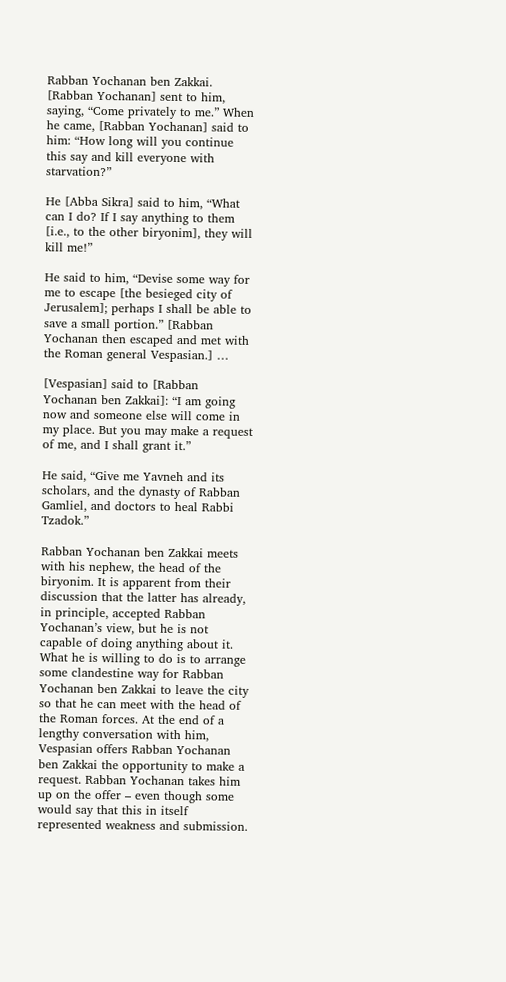Rabban Yochanan ben Zakkai. [Rabban Yochanan] sent to him, saying, “Come privately to me.” When he came, [Rabban Yochanan] said to him: “How long will you continue this say and kill everyone with starvation?”

He [Abba Sikra] said to him, “What can I do? If I say anything to them [i.e., to the other biryonim], they will kill me!”

He said to him, “Devise some way for me to escape [the besieged city of Jerusalem]; perhaps I shall be able to save a small portion.” [Rabban Yochanan then escaped and met with the Roman general Vespasian.] …

[Vespasian] said to [Rabban Yochanan ben Zakkai]: “I am going now and someone else will come in my place. But you may make a request of me, and I shall grant it.”

He said, “Give me Yavneh and its scholars, and the dynasty of Rabban Gamliel, and doctors to heal Rabbi Tzadok.”

Rabban Yochanan ben Zakkai meets with his nephew, the head of the biryonim. It is apparent from their discussion that the latter has already, in principle, accepted Rabban Yochanan’s view, but he is not capable of doing anything about it. What he is willing to do is to arrange some clandestine way for Rabban Yochanan ben Zakkai to leave the city so that he can meet with the head of the Roman forces. At the end of a lengthy conversation with him, Vespasian offers Rabban Yochanan ben Zakkai the opportunity to make a request. Rabban Yochanan takes him up on the offer – even though some would say that this in itself represented weakness and submission.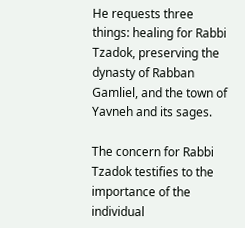He requests three things: healing for Rabbi Tzadok, preserving the dynasty of Rabban Gamliel, and the town of Yavneh and its sages.

The concern for Rabbi Tzadok testifies to the importance of the individual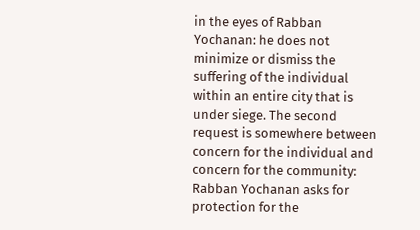in the eyes of Rabban Yochanan: he does not minimize or dismiss the suffering of the individual within an entire city that is under siege. The second request is somewhere between concern for the individual and concern for the community: Rabban Yochanan asks for protection for the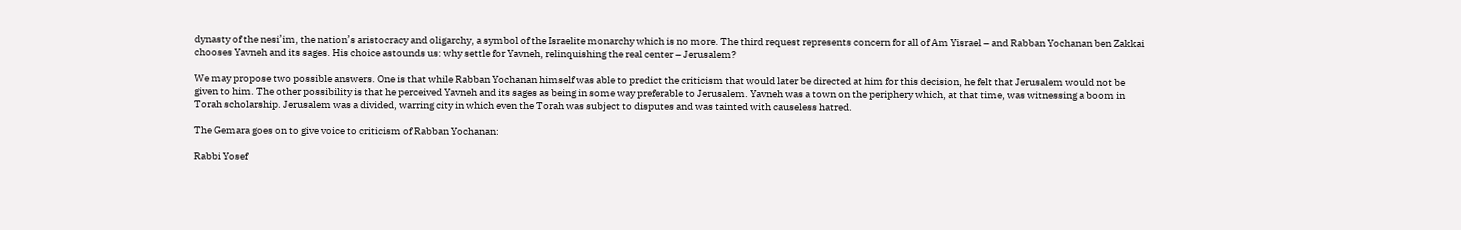dynasty of the nesi’im, the nation’s aristocracy and oligarchy, a symbol of the Israelite monarchy which is no more. The third request represents concern for all of Am Yisrael – and Rabban Yochanan ben Zakkai chooses Yavneh and its sages. His choice astounds us: why settle for Yavneh, relinquishing the real center – Jerusalem?

We may propose two possible answers. One is that while Rabban Yochanan himself was able to predict the criticism that would later be directed at him for this decision, he felt that Jerusalem would not be given to him. The other possibility is that he perceived Yavneh and its sages as being in some way preferable to Jerusalem. Yavneh was a town on the periphery which, at that time, was witnessing a boom in Torah scholarship. Jerusalem was a divided, warring city in which even the Torah was subject to disputes and was tainted with causeless hatred.

The Gemara goes on to give voice to criticism of Rabban Yochanan:

Rabbi Yosef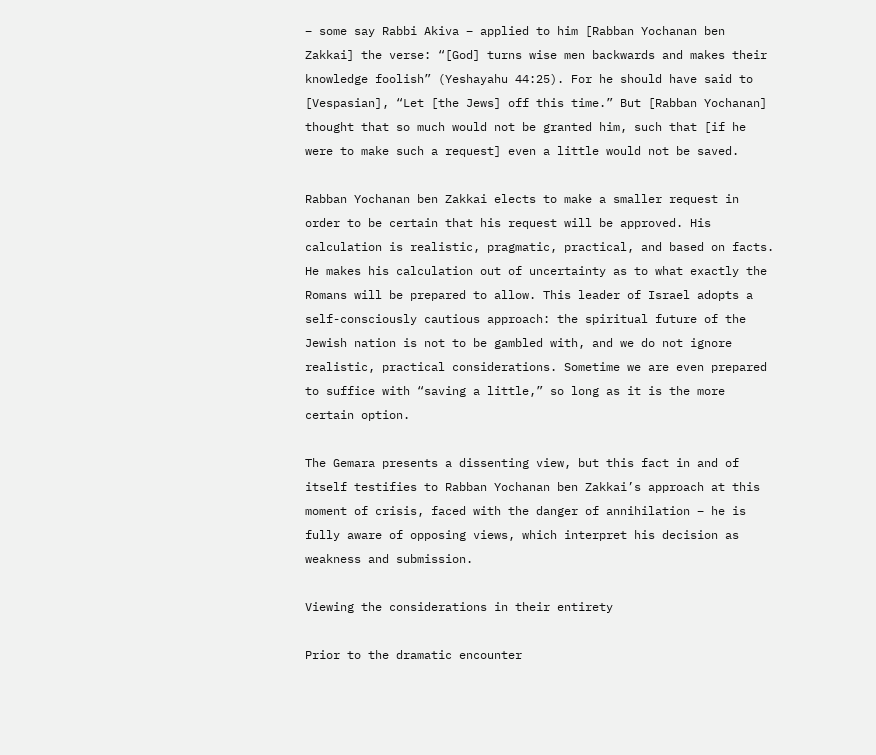– some say Rabbi Akiva – applied to him [Rabban Yochanan ben Zakkai] the verse: “[God] turns wise men backwards and makes their knowledge foolish” (Yeshayahu 44:25). For he should have said to [Vespasian], “Let [the Jews] off this time.” But [Rabban Yochanan] thought that so much would not be granted him, such that [if he were to make such a request] even a little would not be saved.

Rabban Yochanan ben Zakkai elects to make a smaller request in order to be certain that his request will be approved. His calculation is realistic, pragmatic, practical, and based on facts. He makes his calculation out of uncertainty as to what exactly the Romans will be prepared to allow. This leader of Israel adopts a self-consciously cautious approach: the spiritual future of the Jewish nation is not to be gambled with, and we do not ignore realistic, practical considerations. Sometime we are even prepared to suffice with “saving a little,” so long as it is the more certain option.

The Gemara presents a dissenting view, but this fact in and of itself testifies to Rabban Yochanan ben Zakkai’s approach at this moment of crisis, faced with the danger of annihilation – he is fully aware of opposing views, which interpret his decision as weakness and submission.

Viewing the considerations in their entirety

Prior to the dramatic encounter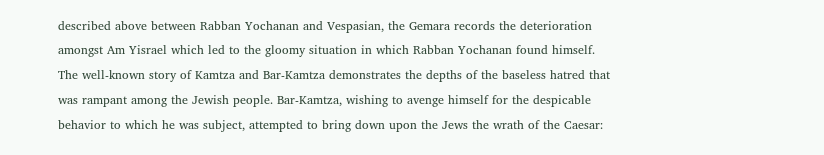described above between Rabban Yochanan and Vespasian, the Gemara records the deterioration amongst Am Yisrael which led to the gloomy situation in which Rabban Yochanan found himself. The well-known story of Kamtza and Bar-Kamtza demonstrates the depths of the baseless hatred that was rampant among the Jewish people. Bar-Kamtza, wishing to avenge himself for the despicable behavior to which he was subject, attempted to bring down upon the Jews the wrath of the Caesar: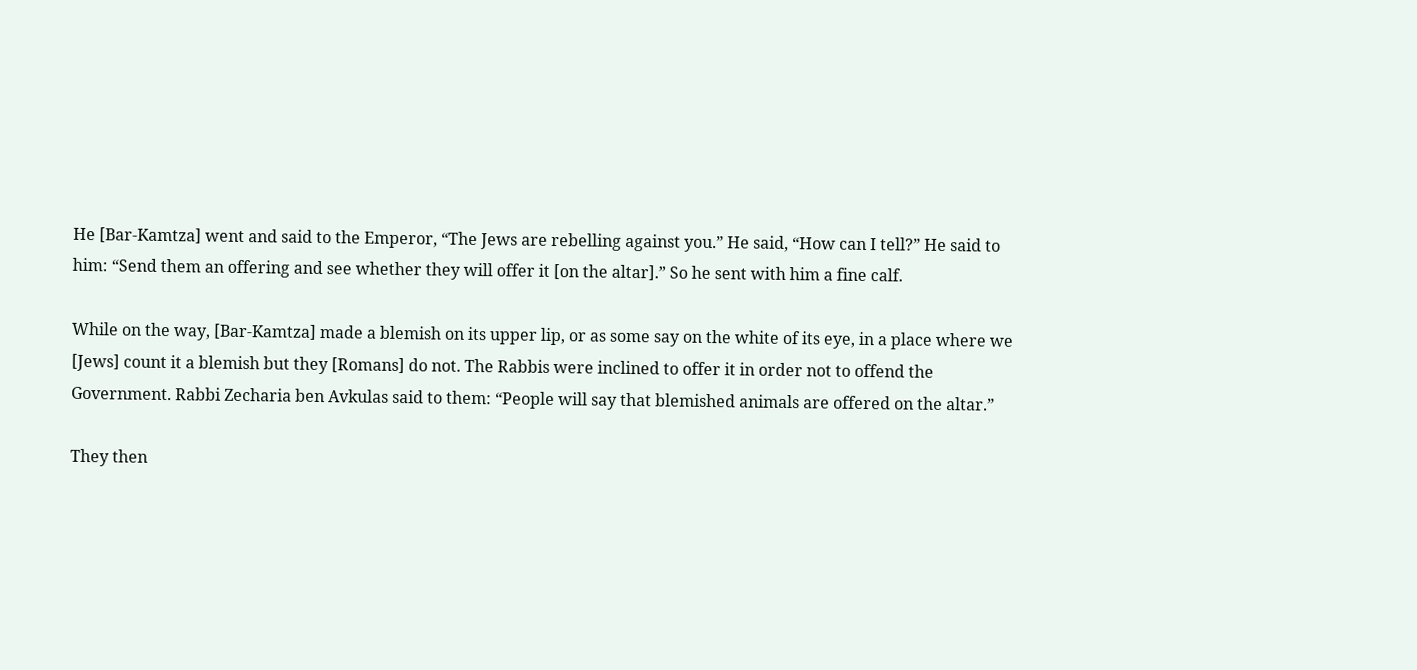He [Bar-Kamtza] went and said to the Emperor, “The Jews are rebelling against you.” He said, “How can I tell?” He said to him: “Send them an offering and see whether they will offer it [on the altar].” So he sent with him a fine calf.

While on the way, [Bar-Kamtza] made a blemish on its upper lip, or as some say on the white of its eye, in a place where we [Jews] count it a blemish but they [Romans] do not. The Rabbis were inclined to offer it in order not to offend the Government. Rabbi Zecharia ben Avkulas said to them: “People will say that blemished animals are offered on the altar.”

They then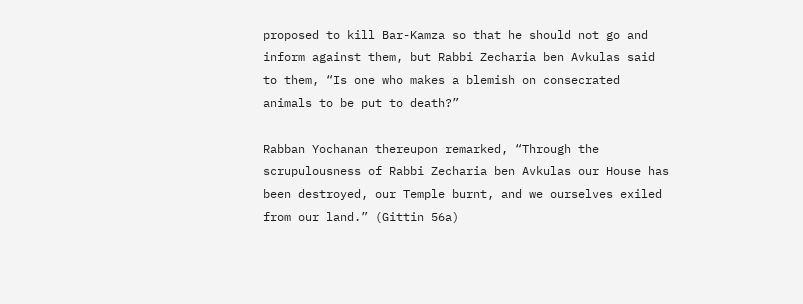proposed to kill Bar-Kamza so that he should not go and inform against them, but Rabbi Zecharia ben Avkulas said to them, “Is one who makes a blemish on consecrated animals to be put to death?”

Rabban Yochanan thereupon remarked, “Through the scrupulousness of Rabbi Zecharia ben Avkulas our House has been destroyed, our Temple burnt, and we ourselves exiled from our land.” (Gittin 56a)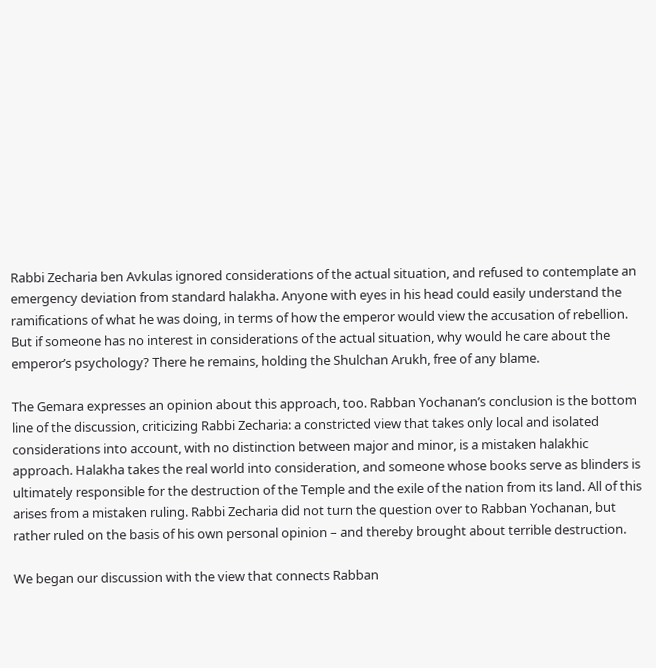Rabbi Zecharia ben Avkulas ignored considerations of the actual situation, and refused to contemplate an emergency deviation from standard halakha. Anyone with eyes in his head could easily understand the ramifications of what he was doing, in terms of how the emperor would view the accusation of rebellion. But if someone has no interest in considerations of the actual situation, why would he care about the emperor’s psychology? There he remains, holding the Shulchan Arukh, free of any blame.

The Gemara expresses an opinion about this approach, too. Rabban Yochanan’s conclusion is the bottom line of the discussion, criticizing Rabbi Zecharia: a constricted view that takes only local and isolated considerations into account, with no distinction between major and minor, is a mistaken halakhic approach. Halakha takes the real world into consideration, and someone whose books serve as blinders is ultimately responsible for the destruction of the Temple and the exile of the nation from its land. All of this arises from a mistaken ruling. Rabbi Zecharia did not turn the question over to Rabban Yochanan, but rather ruled on the basis of his own personal opinion – and thereby brought about terrible destruction.

We began our discussion with the view that connects Rabban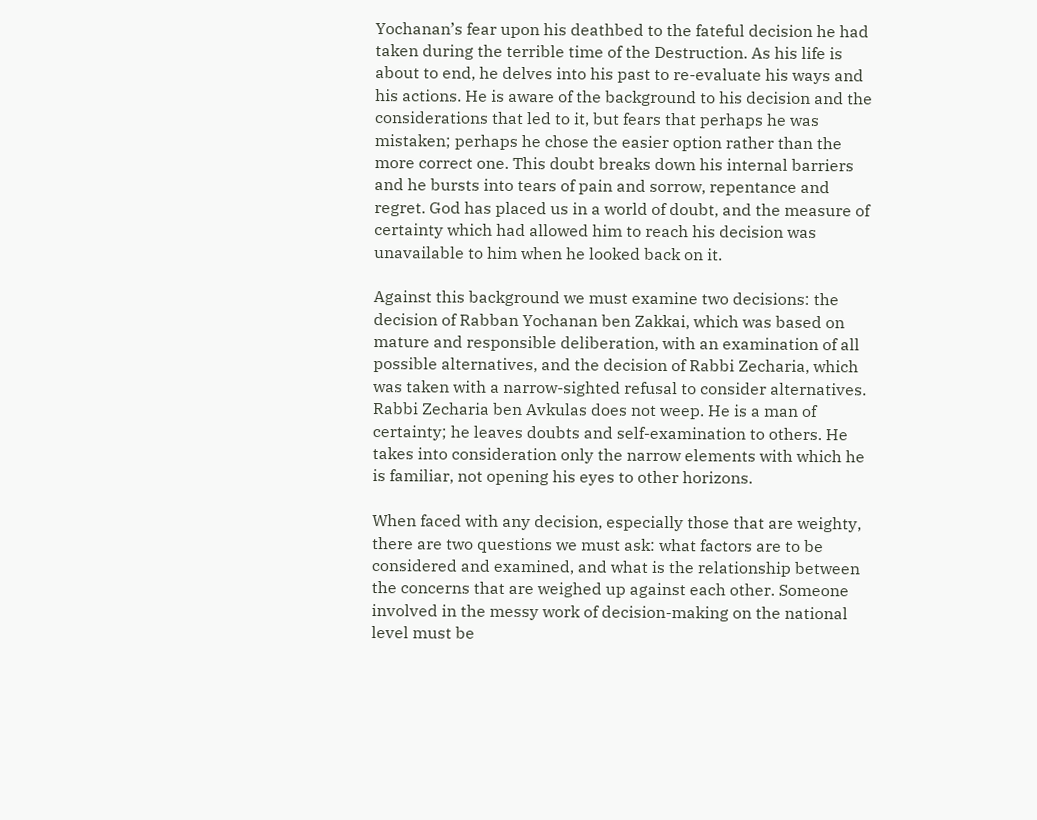Yochanan’s fear upon his deathbed to the fateful decision he had taken during the terrible time of the Destruction. As his life is about to end, he delves into his past to re-evaluate his ways and his actions. He is aware of the background to his decision and the considerations that led to it, but fears that perhaps he was mistaken; perhaps he chose the easier option rather than the more correct one. This doubt breaks down his internal barriers and he bursts into tears of pain and sorrow, repentance and regret. God has placed us in a world of doubt, and the measure of certainty which had allowed him to reach his decision was unavailable to him when he looked back on it.

Against this background we must examine two decisions: the decision of Rabban Yochanan ben Zakkai, which was based on mature and responsible deliberation, with an examination of all possible alternatives, and the decision of Rabbi Zecharia, which was taken with a narrow-sighted refusal to consider alternatives. Rabbi Zecharia ben Avkulas does not weep. He is a man of certainty; he leaves doubts and self-examination to others. He takes into consideration only the narrow elements with which he is familiar, not opening his eyes to other horizons.

When faced with any decision, especially those that are weighty, there are two questions we must ask: what factors are to be considered and examined, and what is the relationship between the concerns that are weighed up against each other. Someone involved in the messy work of decision-making on the national level must be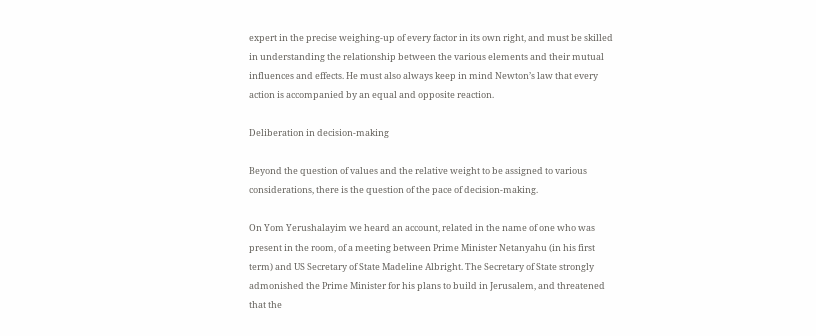expert in the precise weighing-up of every factor in its own right, and must be skilled in understanding the relationship between the various elements and their mutual influences and effects. He must also always keep in mind Newton’s law that every action is accompanied by an equal and opposite reaction.

Deliberation in decision-making

Beyond the question of values and the relative weight to be assigned to various considerations, there is the question of the pace of decision-making.

On Yom Yerushalayim we heard an account, related in the name of one who was present in the room, of a meeting between Prime Minister Netanyahu (in his first term) and US Secretary of State Madeline Albright. The Secretary of State strongly admonished the Prime Minister for his plans to build in Jerusalem, and threatened that the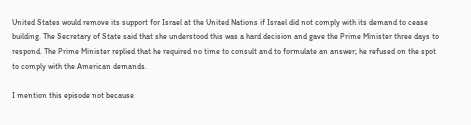United States would remove its support for Israel at the United Nations if Israel did not comply with its demand to cease building. The Secretary of State said that she understood this was a hard decision and gave the Prime Minister three days to respond. The Prime Minister replied that he required no time to consult and to formulate an answer; he refused on the spot to comply with the American demands.

I mention this episode not because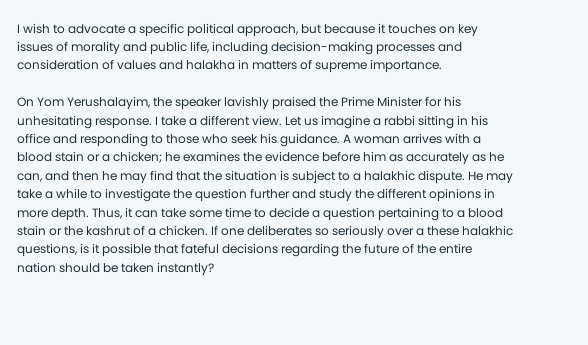I wish to advocate a specific political approach, but because it touches on key issues of morality and public life, including decision-making processes and consideration of values and halakha in matters of supreme importance.

On Yom Yerushalayim, the speaker lavishly praised the Prime Minister for his unhesitating response. I take a different view. Let us imagine a rabbi sitting in his office and responding to those who seek his guidance. A woman arrives with a blood stain or a chicken; he examines the evidence before him as accurately as he can, and then he may find that the situation is subject to a halakhic dispute. He may take a while to investigate the question further and study the different opinions in more depth. Thus, it can take some time to decide a question pertaining to a blood stain or the kashrut of a chicken. If one deliberates so seriously over a these halakhic questions, is it possible that fateful decisions regarding the future of the entire nation should be taken instantly?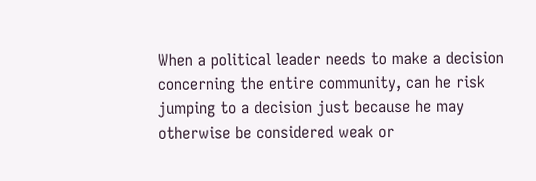When a political leader needs to make a decision concerning the entire community, can he risk jumping to a decision just because he may otherwise be considered weak or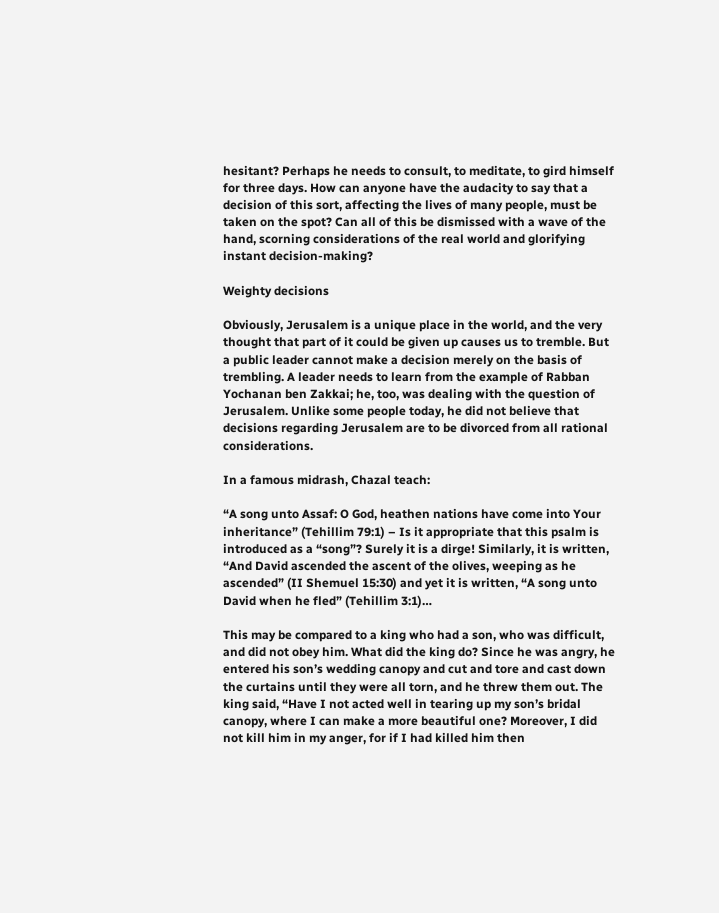hesitant? Perhaps he needs to consult, to meditate, to gird himself for three days. How can anyone have the audacity to say that a decision of this sort, affecting the lives of many people, must be taken on the spot? Can all of this be dismissed with a wave of the hand, scorning considerations of the real world and glorifying instant decision-making?

Weighty decisions

Obviously, Jerusalem is a unique place in the world, and the very thought that part of it could be given up causes us to tremble. But a public leader cannot make a decision merely on the basis of trembling. A leader needs to learn from the example of Rabban Yochanan ben Zakkai; he, too, was dealing with the question of Jerusalem. Unlike some people today, he did not believe that decisions regarding Jerusalem are to be divorced from all rational considerations.

In a famous midrash, Chazal teach:

“A song unto Assaf: O God, heathen nations have come into Your inheritance” (Tehillim 79:1) – Is it appropriate that this psalm is introduced as a “song”? Surely it is a dirge! Similarly, it is written, “And David ascended the ascent of the olives, weeping as he ascended” (II Shemuel 15:30) and yet it is written, “A song unto David when he fled” (Tehillim 3:1)…

This may be compared to a king who had a son, who was difficult, and did not obey him. What did the king do? Since he was angry, he entered his son’s wedding canopy and cut and tore and cast down the curtains until they were all torn, and he threw them out. The king said, “Have I not acted well in tearing up my son’s bridal canopy, where I can make a more beautiful one? Moreover, I did not kill him in my anger, for if I had killed him then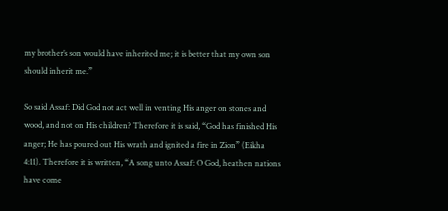my brother’s son would have inherited me; it is better that my own son should inherit me.”

So said Assaf: Did God not act well in venting His anger on stones and wood, and not on His children? Therefore it is said, “God has finished His anger; He has poured out His wrath and ignited a fire in Zion” (Eikha 4:11). Therefore it is written, “A song unto Assaf: O God, heathen nations have come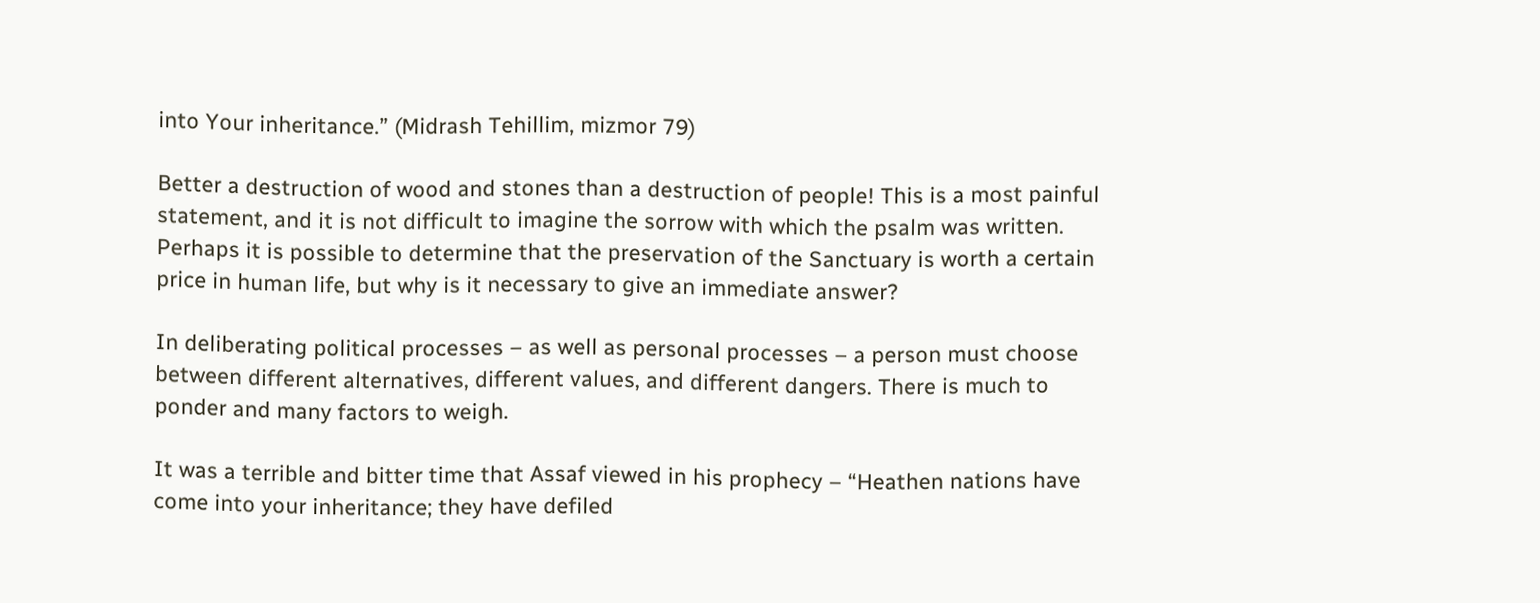into Your inheritance.” (Midrash Tehillim, mizmor 79)

Better a destruction of wood and stones than a destruction of people! This is a most painful statement, and it is not difficult to imagine the sorrow with which the psalm was written. Perhaps it is possible to determine that the preservation of the Sanctuary is worth a certain price in human life, but why is it necessary to give an immediate answer?

In deliberating political processes – as well as personal processes – a person must choose between different alternatives, different values, and different dangers. There is much to ponder and many factors to weigh.

It was a terrible and bitter time that Assaf viewed in his prophecy – “Heathen nations have come into your inheritance; they have defiled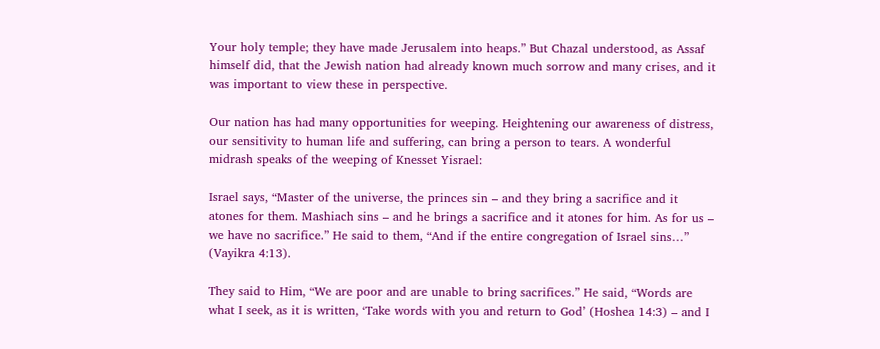Your holy temple; they have made Jerusalem into heaps.” But Chazal understood, as Assaf himself did, that the Jewish nation had already known much sorrow and many crises, and it was important to view these in perspective.

Our nation has had many opportunities for weeping. Heightening our awareness of distress, our sensitivity to human life and suffering, can bring a person to tears. A wonderful midrash speaks of the weeping of Knesset Yisrael:

Israel says, “Master of the universe, the princes sin – and they bring a sacrifice and it atones for them. Mashiach sins – and he brings a sacrifice and it atones for him. As for us – we have no sacrifice.” He said to them, “And if the entire congregation of Israel sins…” (Vayikra 4:13).

They said to Him, “We are poor and are unable to bring sacrifices.” He said, “Words are what I seek, as it is written, ‘Take words with you and return to God’ (Hoshea 14:3) – and I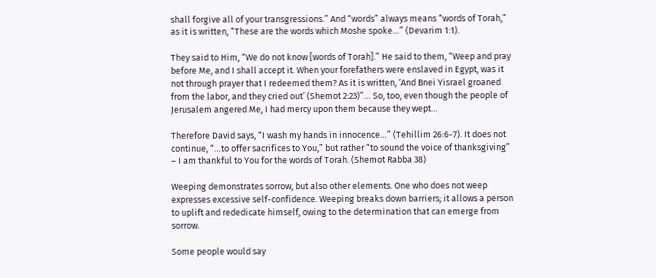shall forgive all of your transgressions.” And “words” always means “words of Torah,” as it is written, “These are the words which Moshe spoke…” (Devarim 1:1).

They said to Him, “We do not know [words of Torah].” He said to them, “Weep and pray before Me, and I shall accept it. When your forefathers were enslaved in Egypt, was it not through prayer that I redeemed them? As it is written, ‘And Bnei Yisrael groaned from the labor, and they cried out’ (Shemot 2:23)”… So, too, even though the people of Jerusalem angered Me, I had mercy upon them because they wept…

Therefore David says, “I wash my hands in innocence…” (Tehillim 26:6-7). It does not continue, “…to offer sacrifices to You,” but rather “to sound the voice of thanksgiving” – I am thankful to You for the words of Torah. (Shemot Rabba 38)

Weeping demonstrates sorrow, but also other elements. One who does not weep expresses excessive self-confidence. Weeping breaks down barriers; it allows a person to uplift and rededicate himself, owing to the determination that can emerge from sorrow.

Some people would say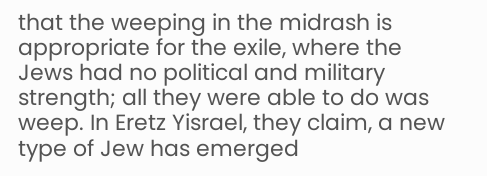that the weeping in the midrash is appropriate for the exile, where the Jews had no political and military strength; all they were able to do was weep. In Eretz Yisrael, they claim, a new type of Jew has emerged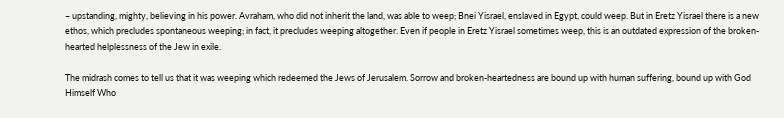– upstanding, mighty, believing in his power. Avraham, who did not inherit the land, was able to weep; Bnei Yisrael, enslaved in Egypt, could weep. But in Eretz Yisrael there is a new ethos, which precludes spontaneous weeping; in fact, it precludes weeping altogether. Even if people in Eretz Yisrael sometimes weep, this is an outdated expression of the broken-hearted helplessness of the Jew in exile.

The midrash comes to tell us that it was weeping which redeemed the Jews of Jerusalem. Sorrow and broken-heartedness are bound up with human suffering, bound up with God Himself Who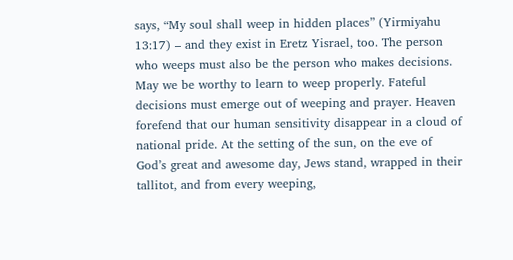says, “My soul shall weep in hidden places” (Yirmiyahu 13:17) – and they exist in Eretz Yisrael, too. The person who weeps must also be the person who makes decisions. May we be worthy to learn to weep properly. Fateful decisions must emerge out of weeping and prayer. Heaven forefend that our human sensitivity disappear in a cloud of national pride. At the setting of the sun, on the eve of God’s great and awesome day, Jews stand, wrapped in their tallitot, and from every weeping,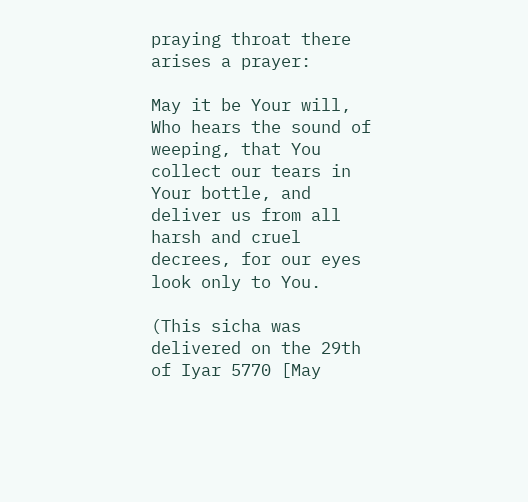praying throat there arises a prayer:

May it be Your will, Who hears the sound of weeping, that You collect our tears in Your bottle, and deliver us from all harsh and cruel decrees, for our eyes look only to You.

(This sicha was delivered on the 29th of Iyar 5770 [May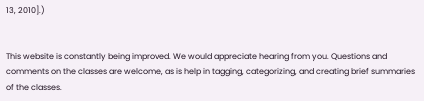13, 2010].)


This website is constantly being improved. We would appreciate hearing from you. Questions and comments on the classes are welcome, as is help in tagging, categorizing, and creating brief summaries of the classes.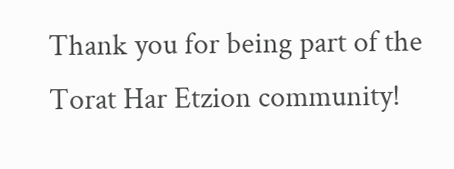Thank you for being part of the Torat Har Etzion community!